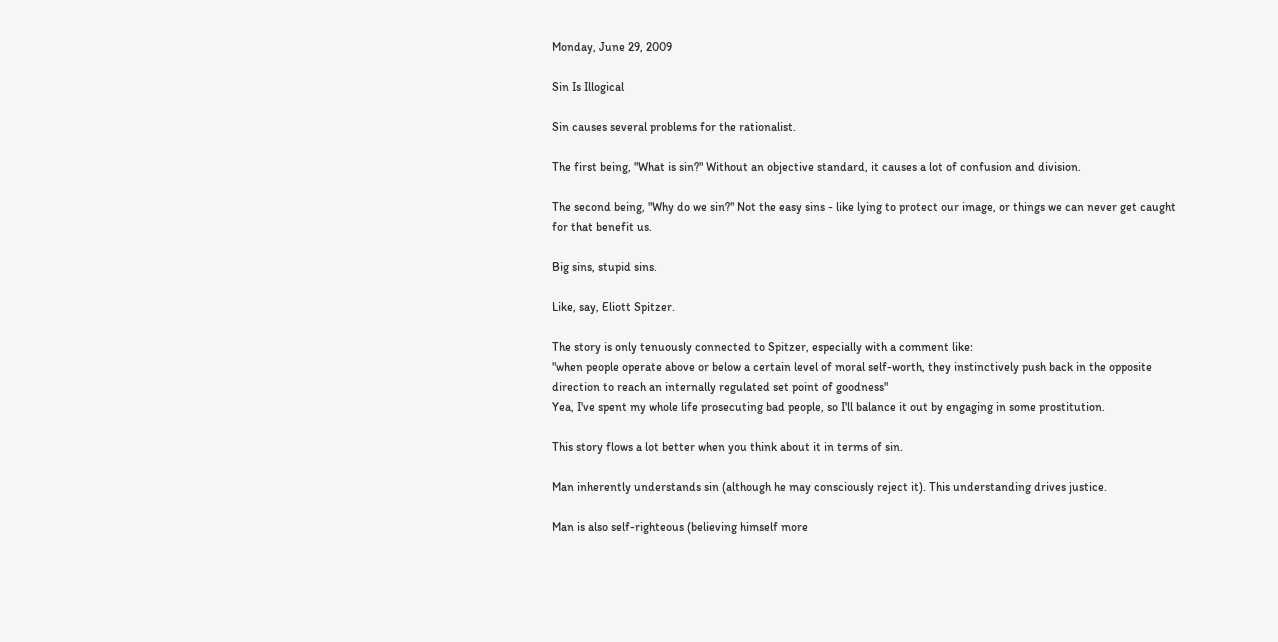Monday, June 29, 2009

Sin Is Illogical

Sin causes several problems for the rationalist.

The first being, "What is sin?" Without an objective standard, it causes a lot of confusion and division.

The second being, "Why do we sin?" Not the easy sins - like lying to protect our image, or things we can never get caught for that benefit us.

Big sins, stupid sins.

Like, say, Eliott Spitzer.

The story is only tenuously connected to Spitzer, especially with a comment like:
"when people operate above or below a certain level of moral self-worth, they instinctively push back in the opposite direction to reach an internally regulated set point of goodness"
Yea, I've spent my whole life prosecuting bad people, so I'll balance it out by engaging in some prostitution.

This story flows a lot better when you think about it in terms of sin.

Man inherently understands sin (although he may consciously reject it). This understanding drives justice.

Man is also self-righteous (believing himself more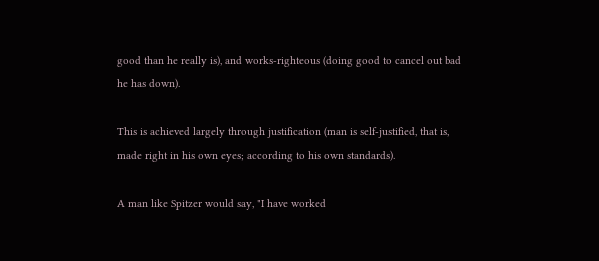good than he really is), and works-righteous (doing good to cancel out bad he has down).

This is achieved largely through justification (man is self-justified, that is, made right in his own eyes; according to his own standards).

A man like Spitzer would say, "I have worked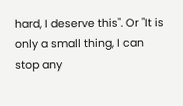hard, I deserve this". Or "It is only a small thing, I can stop any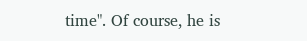time". Of course, he is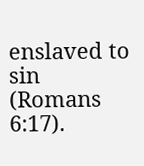enslaved to sin (Romans 6:17).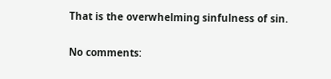That is the overwhelming sinfulness of sin.

No comments: